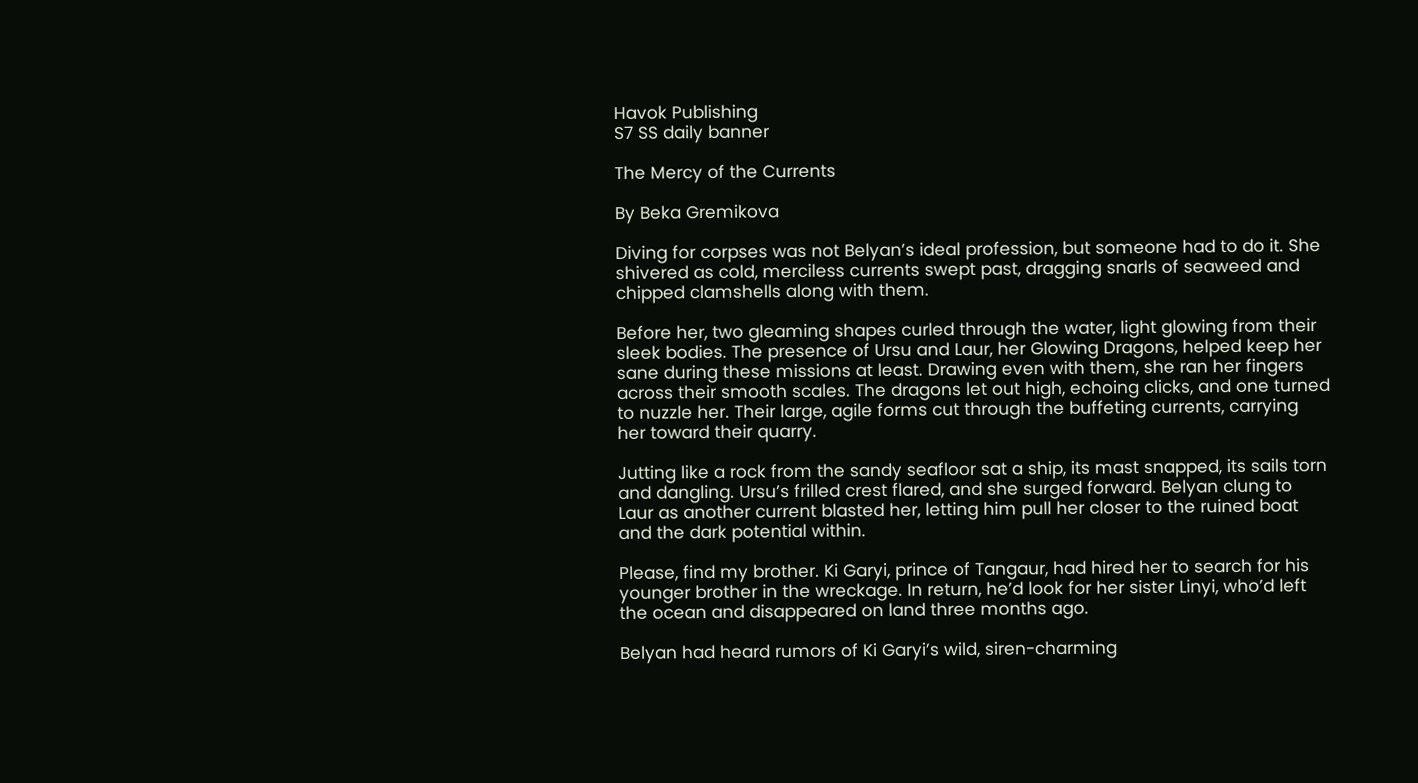Havok Publishing
S7 SS daily banner

The Mercy of the Currents

By Beka Gremikova

Diving for corpses was not Belyan’s ideal profession, but someone had to do it. She shivered as cold, merciless currents swept past, dragging snarls of seaweed and chipped clamshells along with them.

Before her, two gleaming shapes curled through the water, light glowing from their sleek bodies. The presence of Ursu and Laur, her Glowing Dragons, helped keep her sane during these missions at least. Drawing even with them, she ran her fingers across their smooth scales. The dragons let out high, echoing clicks, and one turned to nuzzle her. Their large, agile forms cut through the buffeting currents, carrying her toward their quarry.

Jutting like a rock from the sandy seafloor sat a ship, its mast snapped, its sails torn and dangling. Ursu’s frilled crest flared, and she surged forward. Belyan clung to Laur as another current blasted her, letting him pull her closer to the ruined boat and the dark potential within.

Please, find my brother. Ki Garyi, prince of Tangaur, had hired her to search for his younger brother in the wreckage. In return, he’d look for her sister Linyi, who’d left the ocean and disappeared on land three months ago.

Belyan had heard rumors of Ki Garyi’s wild, siren-charming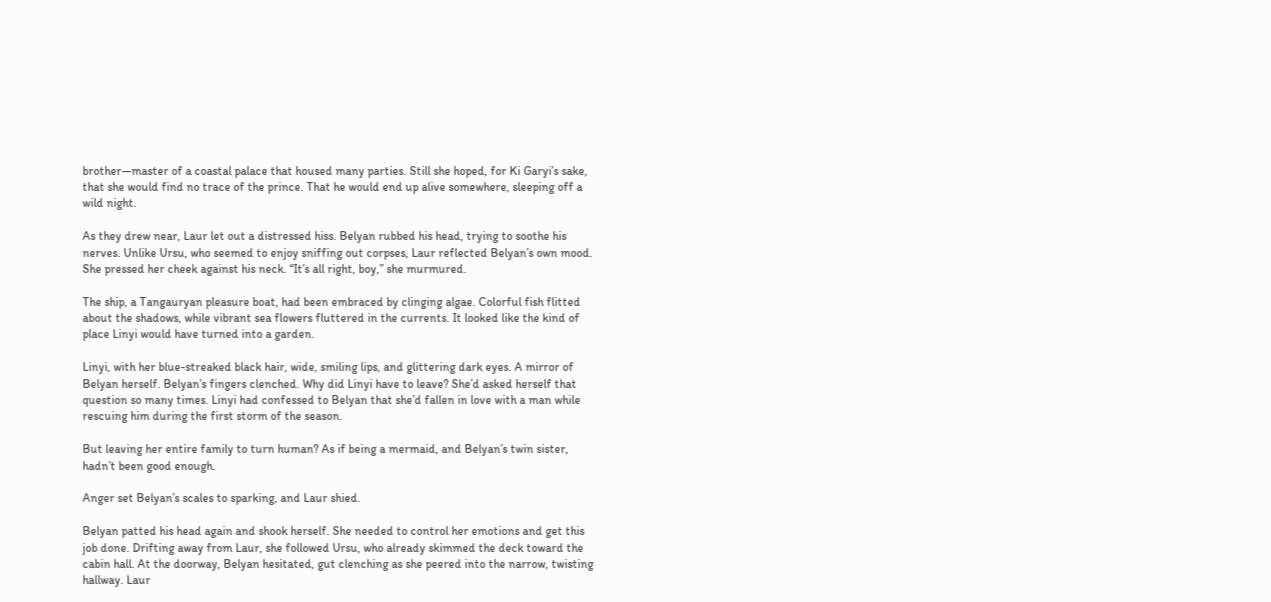brother—master of a coastal palace that housed many parties. Still she hoped, for Ki Garyi’s sake, that she would find no trace of the prince. That he would end up alive somewhere, sleeping off a wild night.

As they drew near, Laur let out a distressed hiss. Belyan rubbed his head, trying to soothe his nerves. Unlike Ursu, who seemed to enjoy sniffing out corpses, Laur reflected Belyan’s own mood. She pressed her cheek against his neck. “It’s all right, boy,” she murmured.

The ship, a Tangauryan pleasure boat, had been embraced by clinging algae. Colorful fish flitted about the shadows, while vibrant sea flowers fluttered in the currents. It looked like the kind of place Linyi would have turned into a garden.

Linyi, with her blue-streaked black hair, wide, smiling lips, and glittering dark eyes. A mirror of Belyan herself. Belyan’s fingers clenched. Why did Linyi have to leave? She’d asked herself that question so many times. Linyi had confessed to Belyan that she’d fallen in love with a man while rescuing him during the first storm of the season.

But leaving her entire family to turn human? As if being a mermaid, and Belyan’s twin sister, hadn’t been good enough.

Anger set Belyan’s scales to sparking, and Laur shied.

Belyan patted his head again and shook herself. She needed to control her emotions and get this job done. Drifting away from Laur, she followed Ursu, who already skimmed the deck toward the cabin hall. At the doorway, Belyan hesitated, gut clenching as she peered into the narrow, twisting hallway. Laur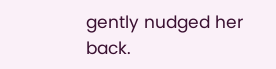gently nudged her back.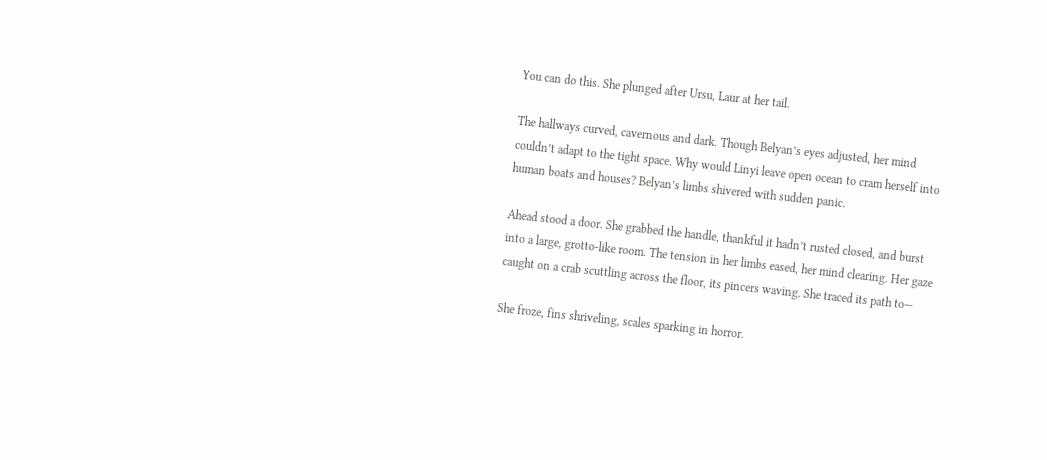You can do this. She plunged after Ursu, Laur at her tail.

The hallways curved, cavernous and dark. Though Belyan’s eyes adjusted, her mind couldn’t adapt to the tight space. Why would Linyi leave open ocean to cram herself into human boats and houses? Belyan’s limbs shivered with sudden panic.

Ahead stood a door. She grabbed the handle, thankful it hadn’t rusted closed, and burst into a large, grotto-like room. The tension in her limbs eased, her mind clearing. Her gaze caught on a crab scuttling across the floor, its pincers waving. She traced its path to—

She froze, fins shriveling, scales sparking in horror.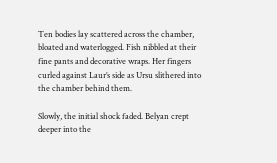Ten bodies lay scattered across the chamber, bloated and waterlogged. Fish nibbled at their fine pants and decorative wraps. Her fingers curled against Laur’s side as Ursu slithered into the chamber behind them.

Slowly, the initial shock faded. Belyan crept deeper into the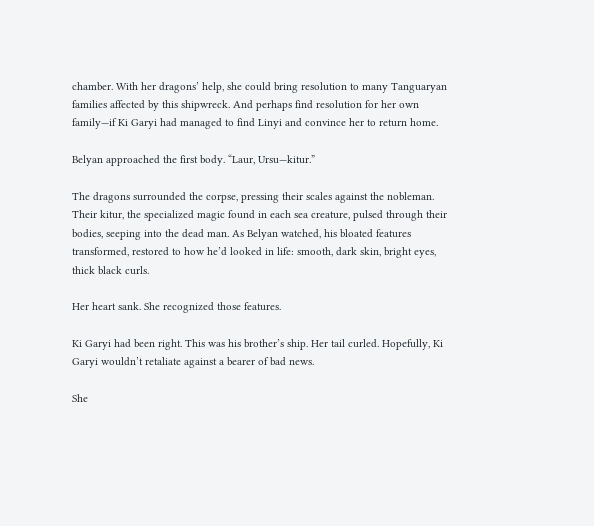chamber. With her dragons’ help, she could bring resolution to many Tanguaryan families affected by this shipwreck. And perhaps find resolution for her own family—if Ki Garyi had managed to find Linyi and convince her to return home.

Belyan approached the first body. “Laur, Ursu—kitur.”

The dragons surrounded the corpse, pressing their scales against the nobleman. Their kitur, the specialized magic found in each sea creature, pulsed through their bodies, seeping into the dead man. As Belyan watched, his bloated features transformed, restored to how he’d looked in life: smooth, dark skin, bright eyes, thick black curls.

Her heart sank. She recognized those features.

Ki Garyi had been right. This was his brother’s ship. Her tail curled. Hopefully, Ki Garyi wouldn’t retaliate against a bearer of bad news.

She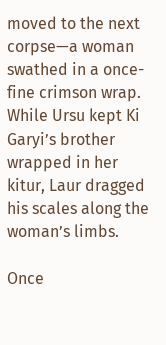moved to the next corpse—a woman swathed in a once-fine crimson wrap. While Ursu kept Ki Garyi’s brother wrapped in her kitur, Laur dragged his scales along the woman’s limbs.

Once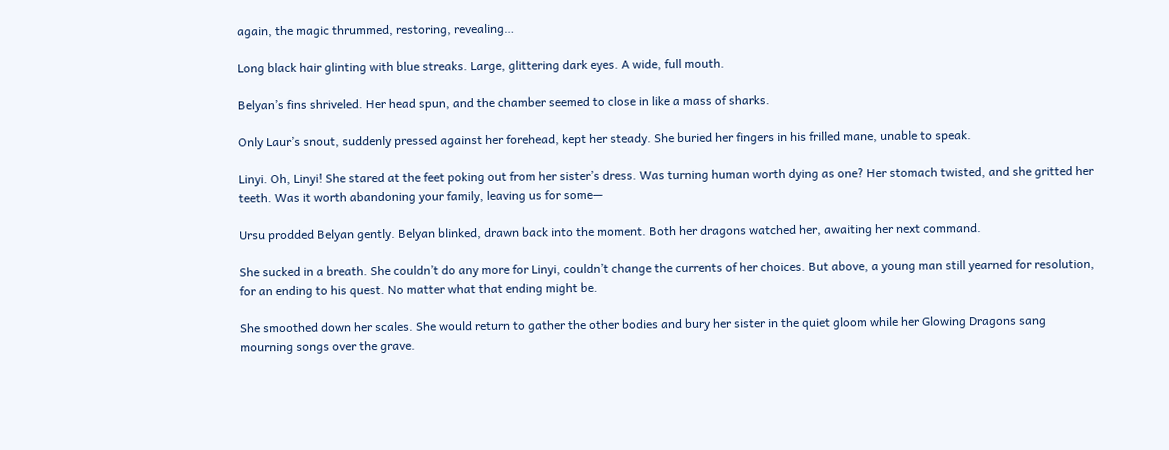again, the magic thrummed, restoring, revealing…

Long black hair glinting with blue streaks. Large, glittering dark eyes. A wide, full mouth.

Belyan’s fins shriveled. Her head spun, and the chamber seemed to close in like a mass of sharks.

Only Laur’s snout, suddenly pressed against her forehead, kept her steady. She buried her fingers in his frilled mane, unable to speak.

Linyi. Oh, Linyi! She stared at the feet poking out from her sister’s dress. Was turning human worth dying as one? Her stomach twisted, and she gritted her teeth. Was it worth abandoning your family, leaving us for some—

Ursu prodded Belyan gently. Belyan blinked, drawn back into the moment. Both her dragons watched her, awaiting her next command.

She sucked in a breath. She couldn’t do any more for Linyi, couldn’t change the currents of her choices. But above, a young man still yearned for resolution, for an ending to his quest. No matter what that ending might be.

She smoothed down her scales. She would return to gather the other bodies and bury her sister in the quiet gloom while her Glowing Dragons sang mourning songs over the grave.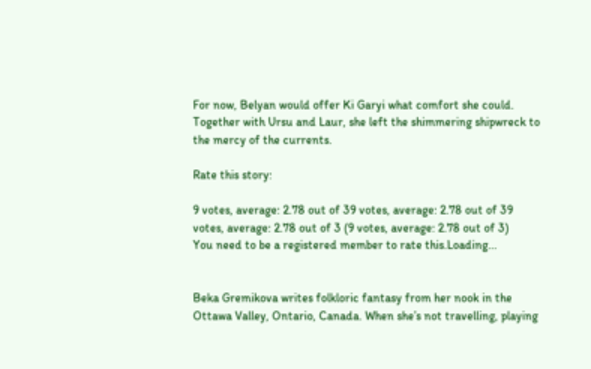For now, Belyan would offer Ki Garyi what comfort she could. Together with Ursu and Laur, she left the shimmering shipwreck to the mercy of the currents.

Rate this story:

9 votes, average: 2.78 out of 39 votes, average: 2.78 out of 39 votes, average: 2.78 out of 3 (9 votes, average: 2.78 out of 3)
You need to be a registered member to rate this.Loading...


Beka Gremikova writes folkloric fantasy from her nook in the Ottawa Valley, Ontario, Canada. When she’s not travelling, playing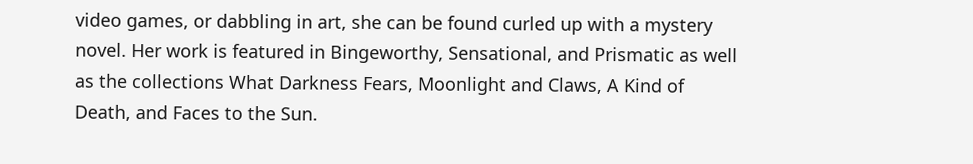video games, or dabbling in art, she can be found curled up with a mystery novel. Her work is featured in Bingeworthy, Sensational, and Prismatic as well as the collections What Darkness Fears, Moonlight and Claws, A Kind of Death, and Faces to the Sun.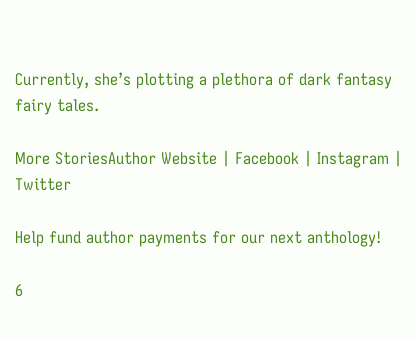Currently, she’s plotting a plethora of dark fantasy fairy tales.

More StoriesAuthor Website | Facebook | Instagram | Twitter

Help fund author payments for our next anthology!

6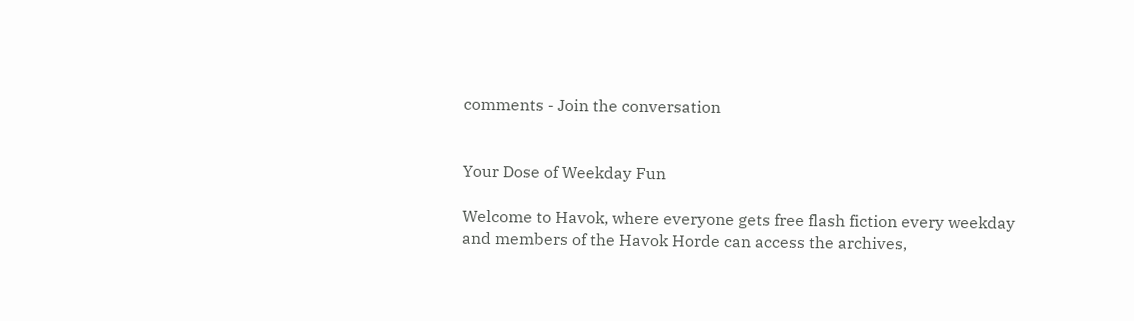comments - Join the conversation


Your Dose of Weekday Fun

Welcome to Havok, where everyone gets free flash fiction every weekday and members of the Havok Horde can access the archives,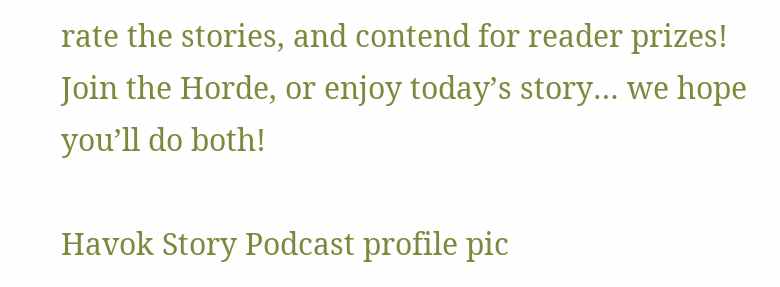rate the stories, and contend for reader prizes! Join the Horde, or enjoy today’s story… we hope you’ll do both!

Havok Story Podcast profile pic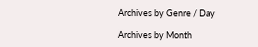Archives by Genre / Day

Archives by Month